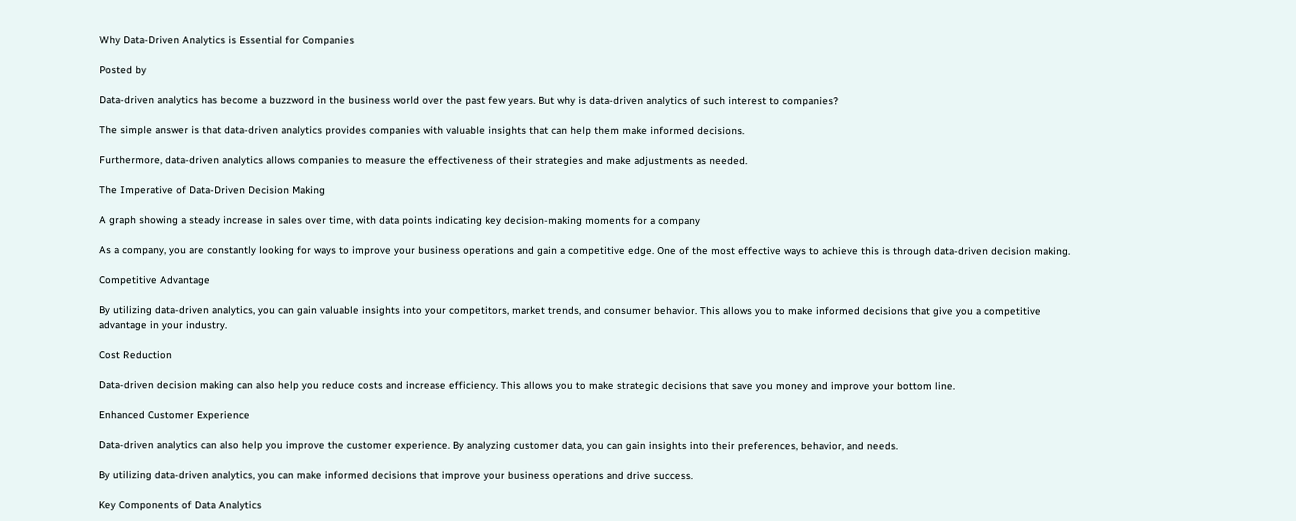Why Data-Driven Analytics is Essential for Companies

Posted by

Data-driven analytics has become a buzzword in the business world over the past few years. But why is data-driven analytics of such interest to companies?

The simple answer is that data-driven analytics provides companies with valuable insights that can help them make informed decisions.

Furthermore, data-driven analytics allows companies to measure the effectiveness of their strategies and make adjustments as needed.

The Imperative of Data-Driven Decision Making

A graph showing a steady increase in sales over time, with data points indicating key decision-making moments for a company

As a company, you are constantly looking for ways to improve your business operations and gain a competitive edge. One of the most effective ways to achieve this is through data-driven decision making.

Competitive Advantage

By utilizing data-driven analytics, you can gain valuable insights into your competitors, market trends, and consumer behavior. This allows you to make informed decisions that give you a competitive advantage in your industry.

Cost Reduction

Data-driven decision making can also help you reduce costs and increase efficiency. This allows you to make strategic decisions that save you money and improve your bottom line.

Enhanced Customer Experience

Data-driven analytics can also help you improve the customer experience. By analyzing customer data, you can gain insights into their preferences, behavior, and needs.

By utilizing data-driven analytics, you can make informed decisions that improve your business operations and drive success.

Key Components of Data Analytics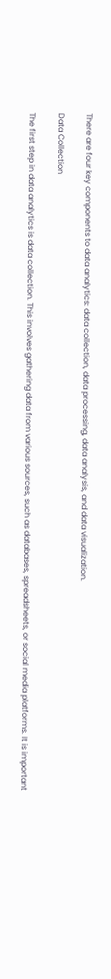There are four key components to data analytics: data collection, data processing, data analysis, and data visualization.

Data Collection

The first step in data analytics is data collection. This involves gathering data from various sources, such as databases, spreadsheets, or social media platforms. It is important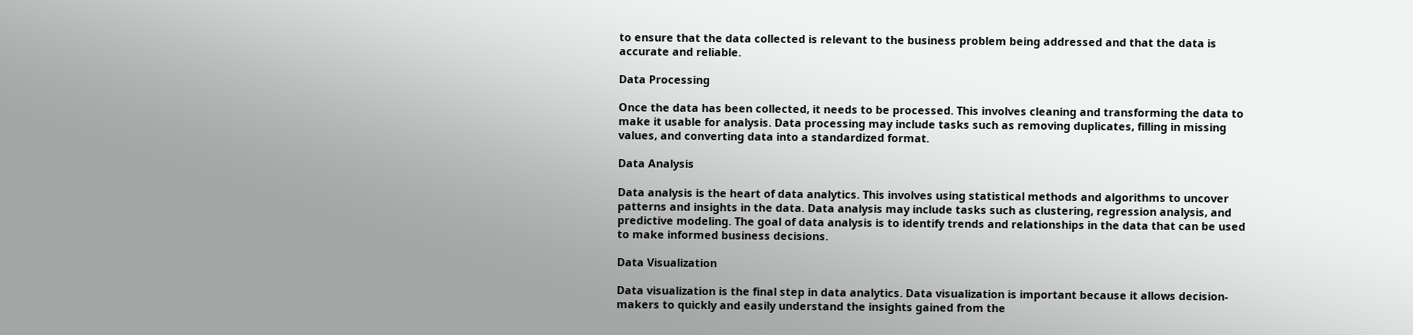to ensure that the data collected is relevant to the business problem being addressed and that the data is accurate and reliable.

Data Processing

Once the data has been collected, it needs to be processed. This involves cleaning and transforming the data to make it usable for analysis. Data processing may include tasks such as removing duplicates, filling in missing values, and converting data into a standardized format.

Data Analysis

Data analysis is the heart of data analytics. This involves using statistical methods and algorithms to uncover patterns and insights in the data. Data analysis may include tasks such as clustering, regression analysis, and predictive modeling. The goal of data analysis is to identify trends and relationships in the data that can be used to make informed business decisions.

Data Visualization

Data visualization is the final step in data analytics. Data visualization is important because it allows decision-makers to quickly and easily understand the insights gained from the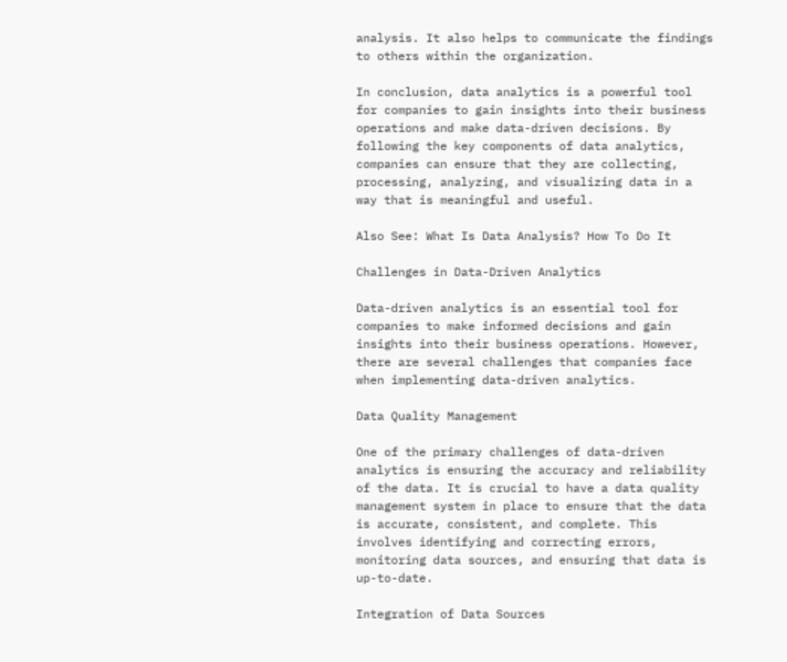analysis. It also helps to communicate the findings to others within the organization.

In conclusion, data analytics is a powerful tool for companies to gain insights into their business operations and make data-driven decisions. By following the key components of data analytics, companies can ensure that they are collecting, processing, analyzing, and visualizing data in a way that is meaningful and useful.

Also See: What Is Data Analysis? How To Do It

Challenges in Data-Driven Analytics

Data-driven analytics is an essential tool for companies to make informed decisions and gain insights into their business operations. However, there are several challenges that companies face when implementing data-driven analytics.

Data Quality Management

One of the primary challenges of data-driven analytics is ensuring the accuracy and reliability of the data. It is crucial to have a data quality management system in place to ensure that the data is accurate, consistent, and complete. This involves identifying and correcting errors, monitoring data sources, and ensuring that data is up-to-date.

Integration of Data Sources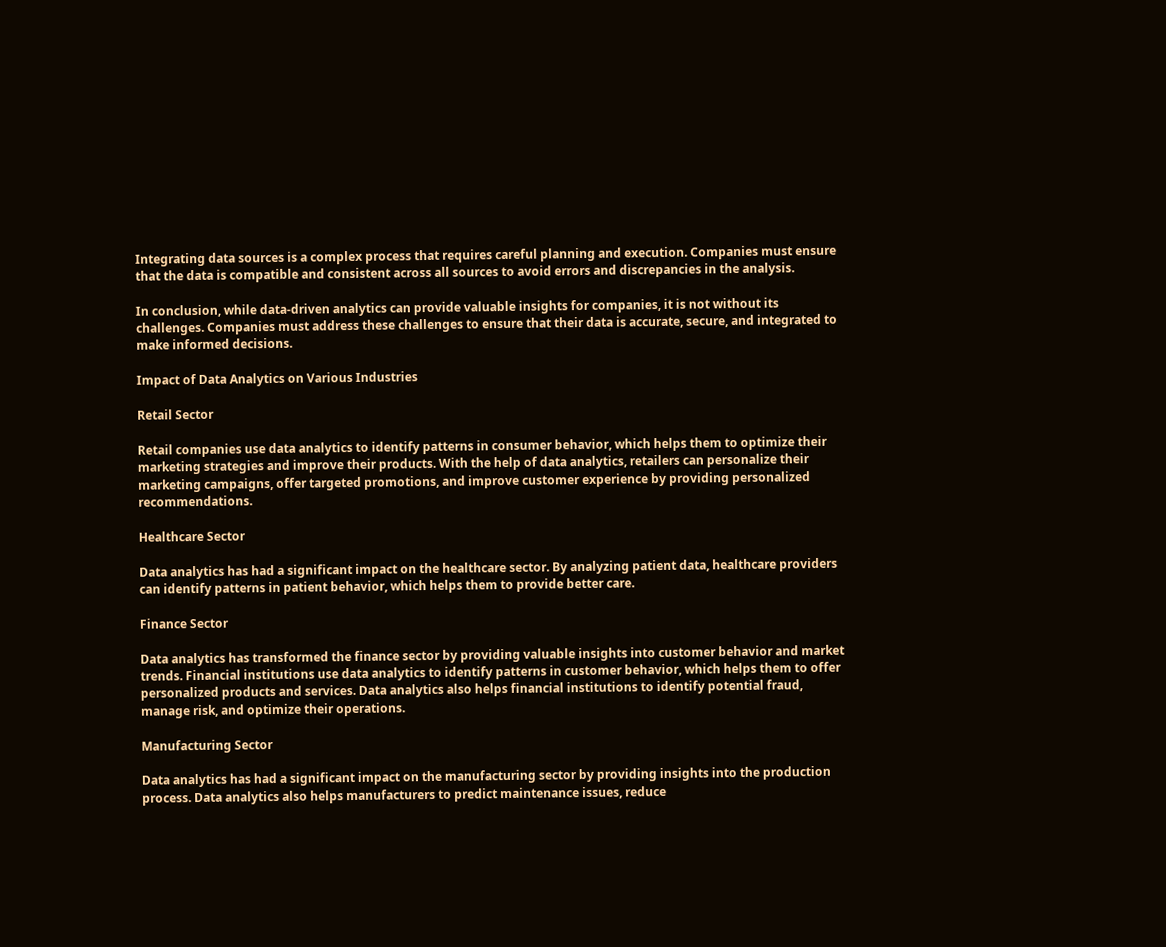Integrating data sources is a complex process that requires careful planning and execution. Companies must ensure that the data is compatible and consistent across all sources to avoid errors and discrepancies in the analysis.

In conclusion, while data-driven analytics can provide valuable insights for companies, it is not without its challenges. Companies must address these challenges to ensure that their data is accurate, secure, and integrated to make informed decisions.

Impact of Data Analytics on Various Industries

Retail Sector

Retail companies use data analytics to identify patterns in consumer behavior, which helps them to optimize their marketing strategies and improve their products. With the help of data analytics, retailers can personalize their marketing campaigns, offer targeted promotions, and improve customer experience by providing personalized recommendations.

Healthcare Sector

Data analytics has had a significant impact on the healthcare sector. By analyzing patient data, healthcare providers can identify patterns in patient behavior, which helps them to provide better care.

Finance Sector

Data analytics has transformed the finance sector by providing valuable insights into customer behavior and market trends. Financial institutions use data analytics to identify patterns in customer behavior, which helps them to offer personalized products and services. Data analytics also helps financial institutions to identify potential fraud, manage risk, and optimize their operations.

Manufacturing Sector

Data analytics has had a significant impact on the manufacturing sector by providing insights into the production process. Data analytics also helps manufacturers to predict maintenance issues, reduce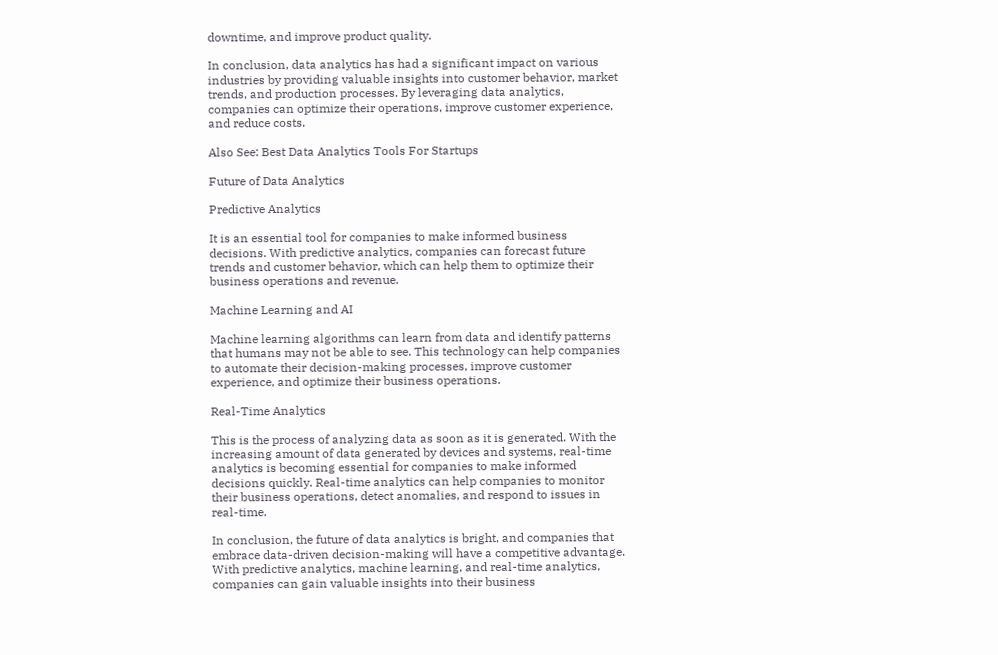downtime, and improve product quality.

In conclusion, data analytics has had a significant impact on various industries by providing valuable insights into customer behavior, market trends, and production processes. By leveraging data analytics, companies can optimize their operations, improve customer experience, and reduce costs.

Also See: Best Data Analytics Tools For Startups

Future of Data Analytics

Predictive Analytics

It is an essential tool for companies to make informed business decisions. With predictive analytics, companies can forecast future trends and customer behavior, which can help them to optimize their business operations and revenue.

Machine Learning and AI

Machine learning algorithms can learn from data and identify patterns that humans may not be able to see. This technology can help companies to automate their decision-making processes, improve customer experience, and optimize their business operations.

Real-Time Analytics

This is the process of analyzing data as soon as it is generated. With the increasing amount of data generated by devices and systems, real-time analytics is becoming essential for companies to make informed decisions quickly. Real-time analytics can help companies to monitor their business operations, detect anomalies, and respond to issues in real-time.

In conclusion, the future of data analytics is bright, and companies that embrace data-driven decision-making will have a competitive advantage. With predictive analytics, machine learning, and real-time analytics, companies can gain valuable insights into their business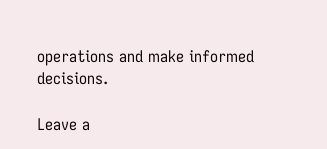operations and make informed decisions.

Leave a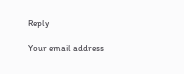Reply

Your email address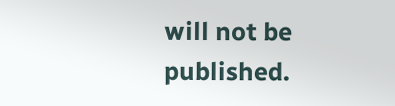will not be published.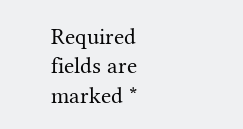Required fields are marked *